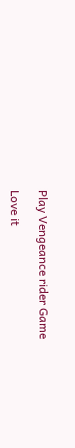Play Vengeance rider Game

Love it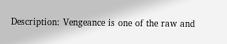Description: Vengeance is one of the raw and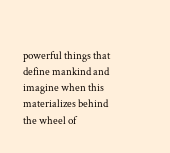powerful things that define mankind and imagine when this materializes behind the wheel of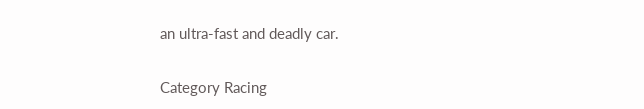an ultra-fast and deadly car.

Category Racing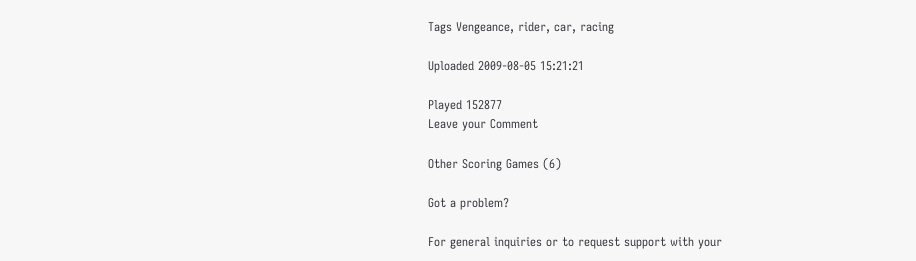Tags Vengeance, rider, car, racing

Uploaded 2009-08-05 15:21:21

Played 152877
Leave your Comment

Other Scoring Games (6)

Got a problem?

For general inquiries or to request support with your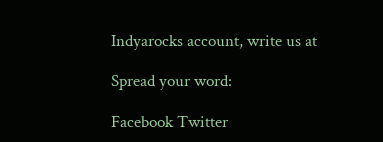Indyarocks account, write us at

Spread your word:

Facebook Twitter